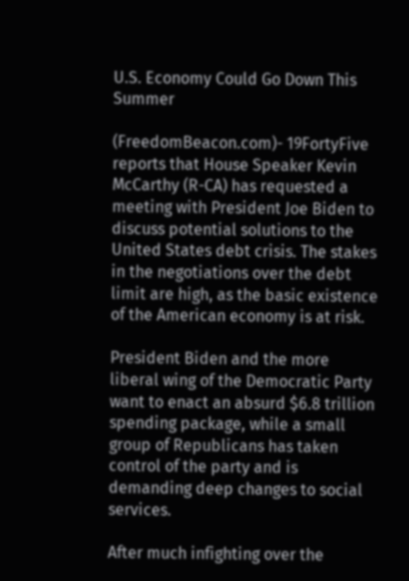U.S. Economy Could Go Down This Summer

(FreedomBeacon.com)- 19FortyFive reports that House Speaker Kevin McCarthy (R-CA) has requested a meeting with President Joe Biden to discuss potential solutions to the United States debt crisis. The stakes in the negotiations over the debt limit are high, as the basic existence of the American economy is at risk.

President Biden and the more liberal wing of the Democratic Party want to enact an absurd $6.8 trillion spending package, while a small group of Republicans has taken control of the party and is demanding deep changes to social services.

After much infighting over the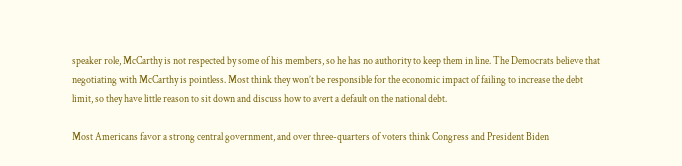speaker role, McCarthy is not respected by some of his members, so he has no authority to keep them in line. The Democrats believe that negotiating with McCarthy is pointless. Most think they won’t be responsible for the economic impact of failing to increase the debt limit, so they have little reason to sit down and discuss how to avert a default on the national debt.

Most Americans favor a strong central government, and over three-quarters of voters think Congress and President Biden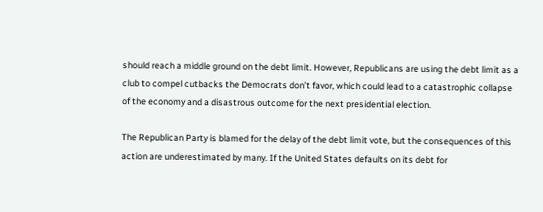should reach a middle ground on the debt limit. However, Republicans are using the debt limit as a club to compel cutbacks the Democrats don’t favor, which could lead to a catastrophic collapse of the economy and a disastrous outcome for the next presidential election.

The Republican Party is blamed for the delay of the debt limit vote, but the consequences of this action are underestimated by many. If the United States defaults on its debt for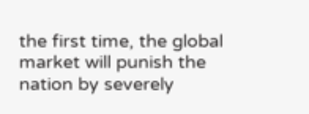the first time, the global market will punish the nation by severely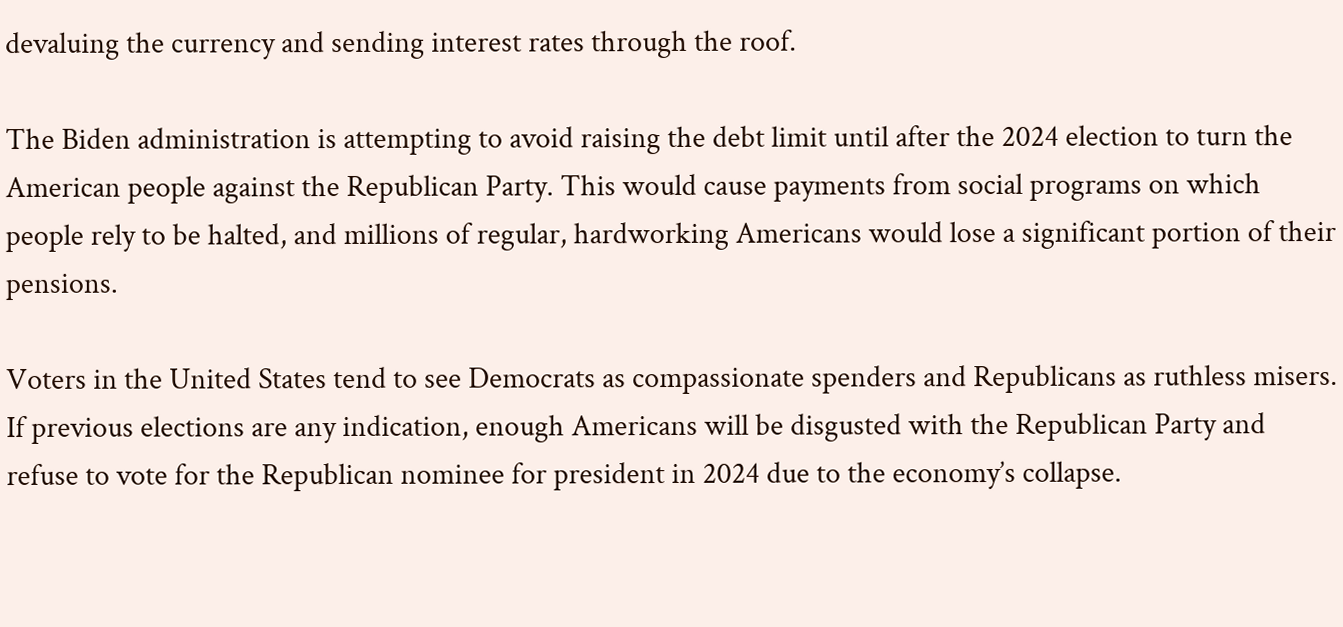devaluing the currency and sending interest rates through the roof.

The Biden administration is attempting to avoid raising the debt limit until after the 2024 election to turn the American people against the Republican Party. This would cause payments from social programs on which people rely to be halted, and millions of regular, hardworking Americans would lose a significant portion of their pensions.

Voters in the United States tend to see Democrats as compassionate spenders and Republicans as ruthless misers. If previous elections are any indication, enough Americans will be disgusted with the Republican Party and refuse to vote for the Republican nominee for president in 2024 due to the economy’s collapse.